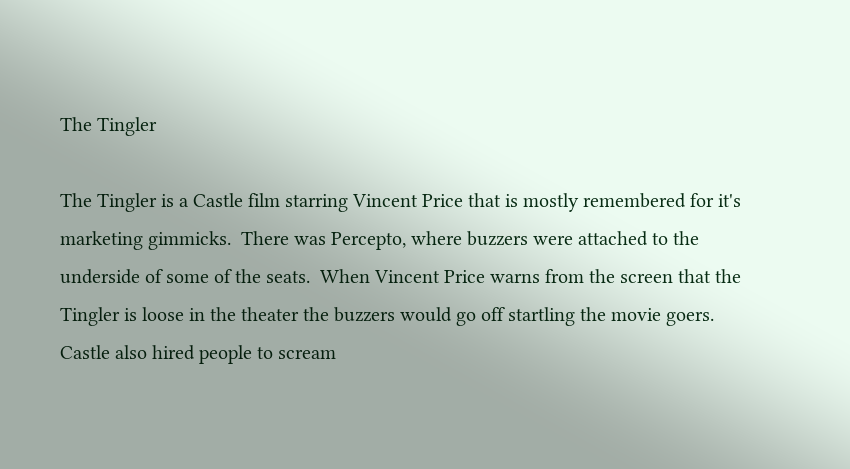The Tingler

The Tingler is a Castle film starring Vincent Price that is mostly remembered for it's marketing gimmicks.  There was Percepto, where buzzers were attached to the underside of some of the seats.  When Vincent Price warns from the screen that the Tingler is loose in the theater the buzzers would go off startling the movie goers.  Castle also hired people to scream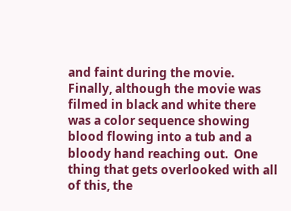and faint during the movie.  Finally, although the movie was filmed in black and white there was a color sequence showing blood flowing into a tub and a bloody hand reaching out.  One thing that gets overlooked with all of this, the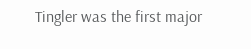Tingler was the first major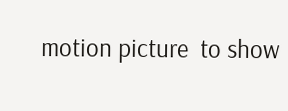motion picture  to show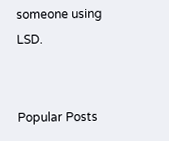someone using LSD.


Popular Posts